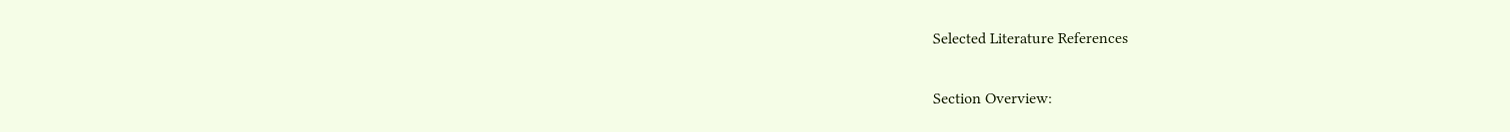Selected Literature References

Section Overview: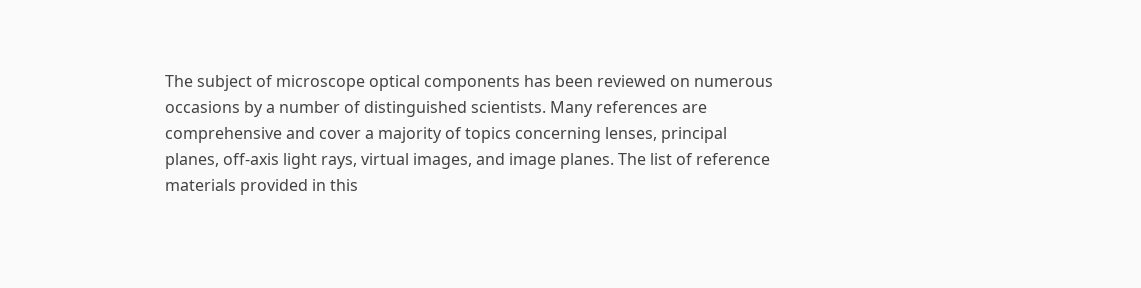The subject of microscope optical components has been reviewed on numerous occasions by a number of distinguished scientists. Many references are comprehensive and cover a majority of topics concerning lenses, principal planes, off-axis light rays, virtual images, and image planes. The list of reference materials provided in this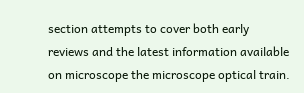section attempts to cover both early reviews and the latest information available on microscope the microscope optical train.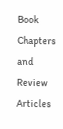Book Chapters and Review Articles